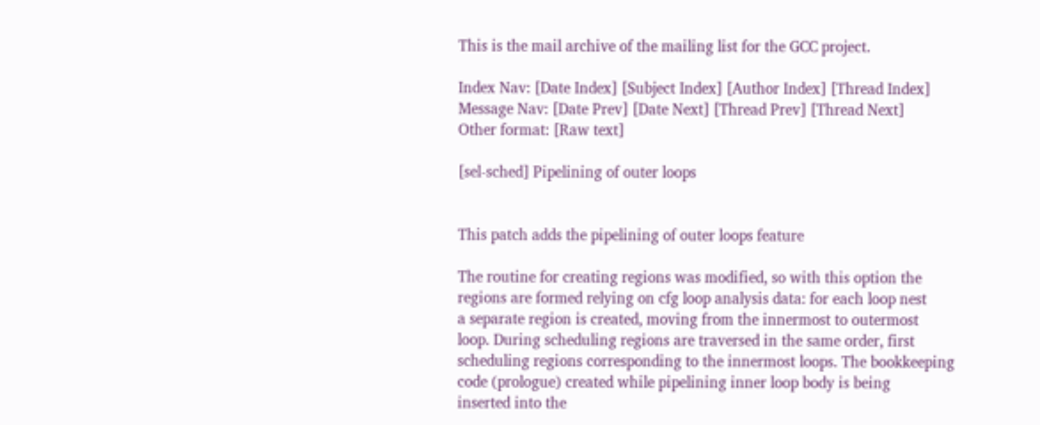This is the mail archive of the mailing list for the GCC project.

Index Nav: [Date Index] [Subject Index] [Author Index] [Thread Index]
Message Nav: [Date Prev] [Date Next] [Thread Prev] [Thread Next]
Other format: [Raw text]

[sel-sched] Pipelining of outer loops


This patch adds the pipelining of outer loops feature

The routine for creating regions was modified, so with this option the
regions are formed relying on cfg loop analysis data: for each loop nest
a separate region is created, moving from the innermost to outermost
loop. During scheduling regions are traversed in the same order, first
scheduling regions corresponding to the innermost loops. The bookkeeping
code (prologue) created while pipelining inner loop body is being
inserted into the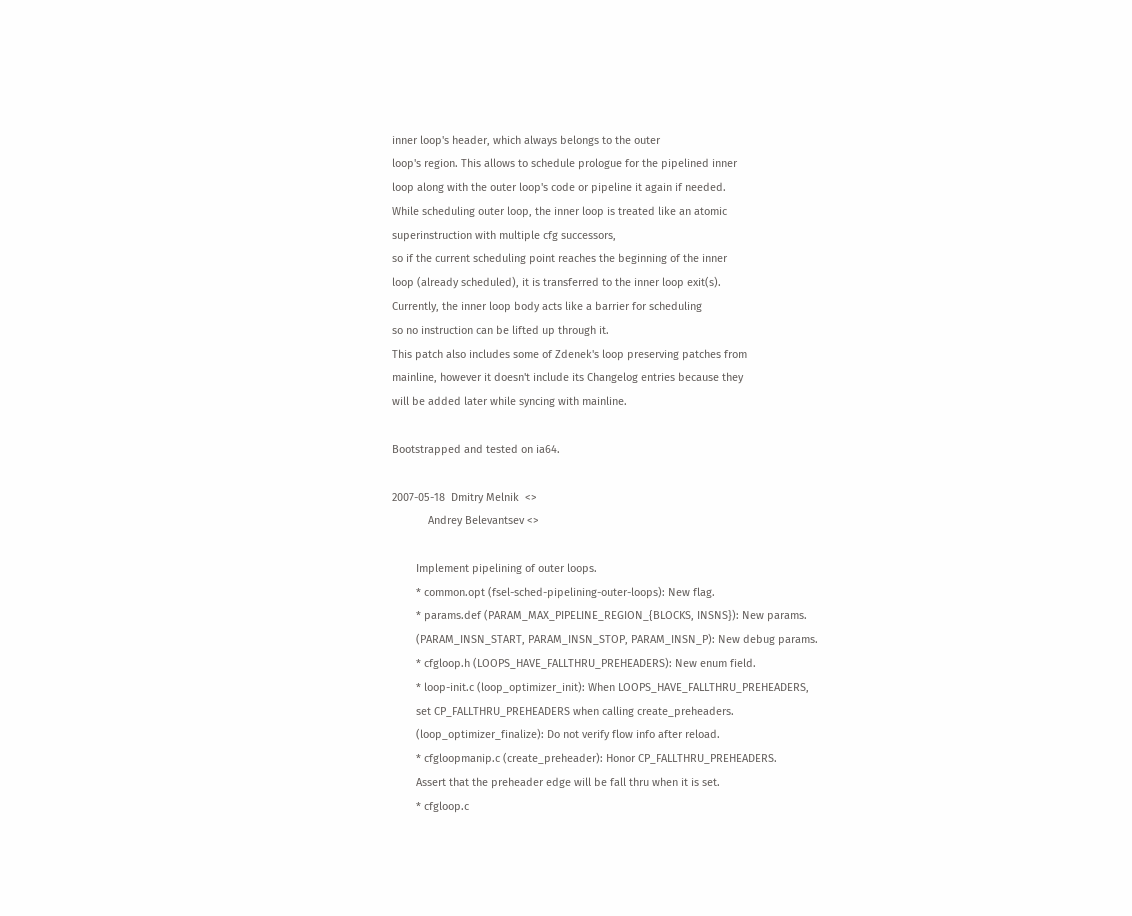inner loop's header, which always belongs to the outer
loop's region. This allows to schedule prologue for the pipelined inner
loop along with the outer loop's code or pipeline it again if needed.
While scheduling outer loop, the inner loop is treated like an atomic
superinstruction with multiple cfg successors,
so if the current scheduling point reaches the beginning of the inner
loop (already scheduled), it is transferred to the inner loop exit(s).
Currently, the inner loop body acts like a barrier for scheduling
so no instruction can be lifted up through it.
This patch also includes some of Zdenek's loop preserving patches from
mainline, however it doesn't include its Changelog entries because they
will be added later while syncing with mainline.

Bootstrapped and tested on ia64.

2007-05-18  Dmitry Melnik  <>
            Andrey Belevantsev <>

        Implement pipelining of outer loops.
        * common.opt (fsel-sched-pipelining-outer-loops): New flag.
        * params.def (PARAM_MAX_PIPELINE_REGION_{BLOCKS, INSNS}): New params.
        (PARAM_INSN_START, PARAM_INSN_STOP, PARAM_INSN_P): New debug params.
        * cfgloop.h (LOOPS_HAVE_FALLTHRU_PREHEADERS): New enum field.
        * loop-init.c (loop_optimizer_init): When LOOPS_HAVE_FALLTHRU_PREHEADERS,
        set CP_FALLTHRU_PREHEADERS when calling create_preheaders.
        (loop_optimizer_finalize): Do not verify flow info after reload.
        * cfgloopmanip.c (create_preheader): Honor CP_FALLTHRU_PREHEADERS.
        Assert that the preheader edge will be fall thru when it is set.
        * cfgloop.c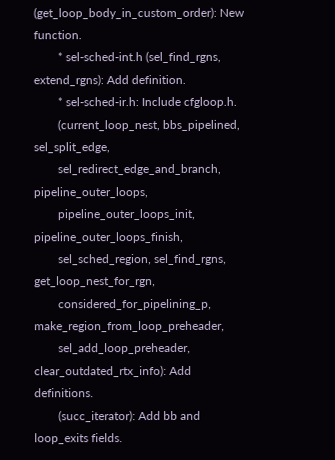(get_loop_body_in_custom_order): New function.
        * sel-sched-int.h (sel_find_rgns, extend_rgns): Add definition.
        * sel-sched-ir.h: Include cfgloop.h.
        (current_loop_nest, bbs_pipelined, sel_split_edge,
        sel_redirect_edge_and_branch, pipeline_outer_loops,
        pipeline_outer_loops_init, pipeline_outer_loops_finish,
        sel_sched_region, sel_find_rgns, get_loop_nest_for_rgn,
        considered_for_pipelining_p, make_region_from_loop_preheader,
        sel_add_loop_preheader, clear_outdated_rtx_info): Add definitions.
        (succ_iterator): Add bb and loop_exits fields.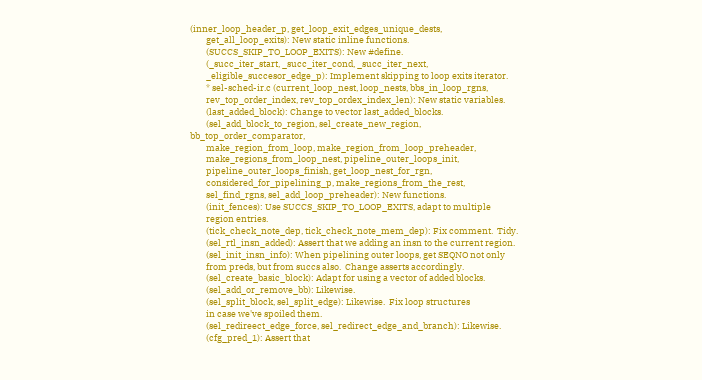(inner_loop_header_p, get_loop_exit_edges_unique_dests,
        get_all_loop_exits): New static inline functions.
        (SUCCS_SKIP_TO_LOOP_EXITS): New #define.
        (_succ_iter_start, _succ_iter_cond, _succ_iter_next,
        _eligible_succesor_edge_p): Implement skipping to loop exits iterator.
        * sel-sched-ir.c (current_loop_nest, loop_nests, bbs_in_loop_rgns,
        rev_top_order_index, rev_top_ordex_index_len): New static variables.
        (last_added_block): Change to vector last_added_blocks.
        (sel_add_block_to_region, sel_create_new_region, bb_top_order_comparator,
        make_region_from_loop, make_region_from_loop_preheader,
        make_regions_from_loop_nest, pipeline_outer_loops_init,
        pipeline_outer_loops_finish, get_loop_nest_for_rgn,
        considered_for_pipelining_p, make_regions_from_the_rest,
        sel_find_rgns, sel_add_loop_preheader): New functions.
        (init_fences): Use SUCCS_SKIP_TO_LOOP_EXITS, adapt to multiple
        region entries.
        (tick_check_note_dep, tick_check_note_mem_dep): Fix comment.  Tidy.
        (sel_rtl_insn_added): Assert that we adding an insn to the current region.
        (sel_init_insn_info): When pipelining outer loops, get SEQNO not only
        from preds, but from succs also.  Change asserts accordingly.
        (sel_create_basic_block): Adapt for using a vector of added blocks.
        (sel_add_or_remove_bb): Likewise.
        (sel_split_block, sel_split_edge): Likewise.  Fix loop structures
        in case we've spoiled them.
        (sel_redireect_edge_force, sel_redirect_edge_and_branch): Likewise.
        (cfg_pred_1): Assert that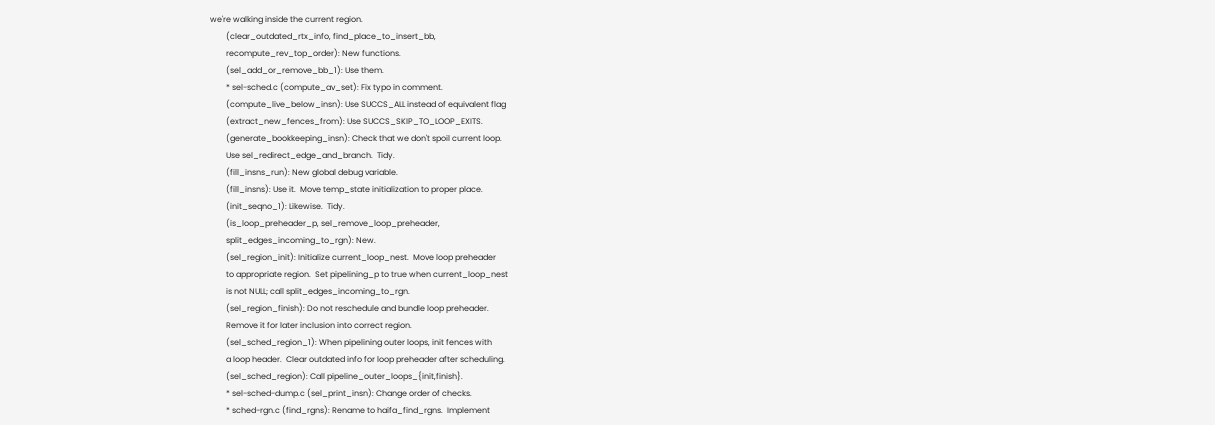we're walking inside the current region.
        (clear_outdated_rtx_info, find_place_to_insert_bb,
        recompute_rev_top_order): New functions.
        (sel_add_or_remove_bb_1): Use them.
        * sel-sched.c (compute_av_set): Fix typo in comment.
        (compute_live_below_insn): Use SUCCS_ALL instead of equivalent flag
        (extract_new_fences_from): Use SUCCS_SKIP_TO_LOOP_EXITS.
        (generate_bookkeeping_insn): Check that we don't spoil current loop.
        Use sel_redirect_edge_and_branch.  Tidy.
        (fill_insns_run): New global debug variable.
        (fill_insns): Use it.  Move temp_state initialization to proper place.
        (init_seqno_1): Likewise.  Tidy.
        (is_loop_preheader_p, sel_remove_loop_preheader,
        split_edges_incoming_to_rgn): New.
        (sel_region_init): Initialize current_loop_nest.  Move loop preheader
        to appropriate region.  Set pipelining_p to true when current_loop_nest
        is not NULL; call split_edges_incoming_to_rgn.
        (sel_region_finish): Do not reschedule and bundle loop preheader.
        Remove it for later inclusion into correct region.
        (sel_sched_region_1): When pipelining outer loops, init fences with
        a loop header.  Clear outdated info for loop preheader after scheduling.
        (sel_sched_region): Call pipeline_outer_loops_{init,finish}.
        * sel-sched-dump.c (sel_print_insn): Change order of checks.
        * sched-rgn.c (find_rgns): Rename to haifa_find_rgns.  Implement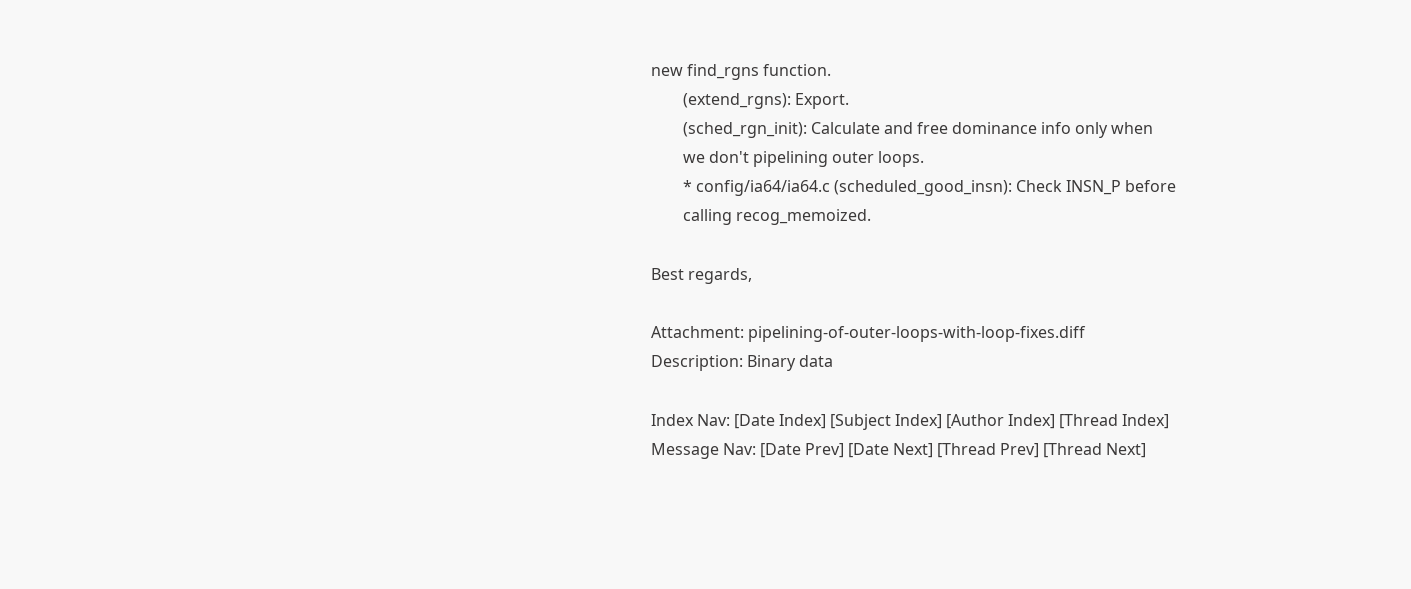new find_rgns function.
        (extend_rgns): Export.
        (sched_rgn_init): Calculate and free dominance info only when
        we don't pipelining outer loops.
        * config/ia64/ia64.c (scheduled_good_insn): Check INSN_P before
        calling recog_memoized.

Best regards,

Attachment: pipelining-of-outer-loops-with-loop-fixes.diff
Description: Binary data

Index Nav: [Date Index] [Subject Index] [Author Index] [Thread Index]
Message Nav: [Date Prev] [Date Next] [Thread Prev] [Thread Next]